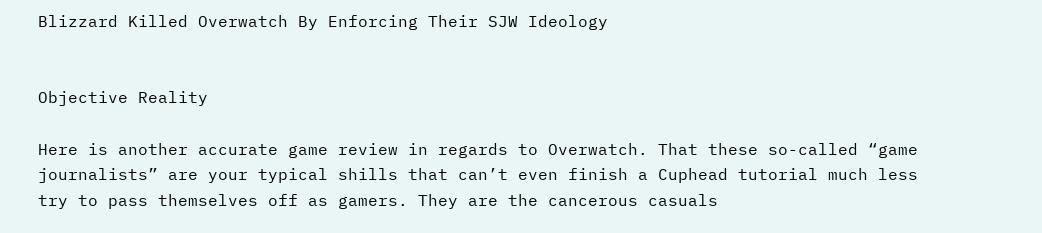Blizzard Killed Overwatch By Enforcing Their SJW Ideology


Objective Reality

Here is another accurate game review in regards to Overwatch. That these so-called “game journalists” are your typical shills that can’t even finish a Cuphead tutorial much less try to pass themselves off as gamers. They are the cancerous casuals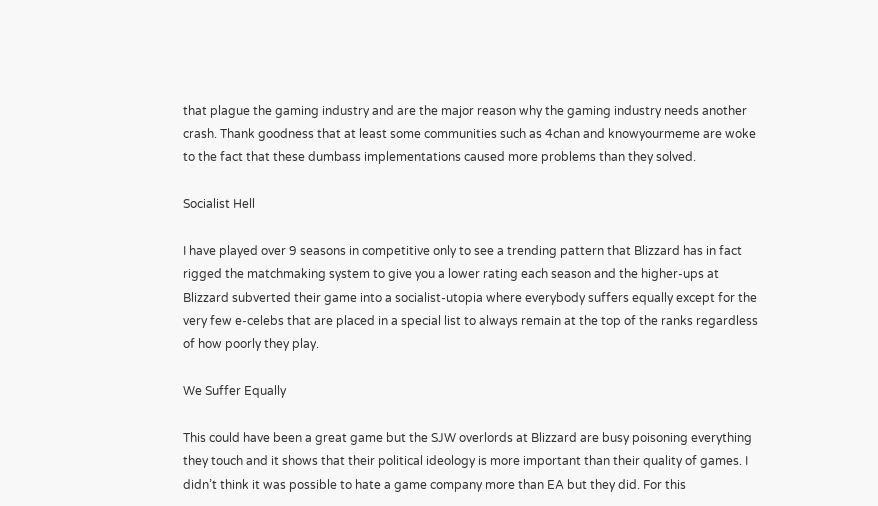that plague the gaming industry and are the major reason why the gaming industry needs another crash. Thank goodness that at least some communities such as 4chan and knowyourmeme are woke to the fact that these dumbass implementations caused more problems than they solved.

Socialist Hell

I have played over 9 seasons in competitive only to see a trending pattern that Blizzard has in fact rigged the matchmaking system to give you a lower rating each season and the higher-ups at Blizzard subverted their game into a socialist-utopia where everybody suffers equally except for the very few e-celebs that are placed in a special list to always remain at the top of the ranks regardless of how poorly they play.

We Suffer Equally

This could have been a great game but the SJW overlords at Blizzard are busy poisoning everything they touch and it shows that their political ideology is more important than their quality of games. I didn’t think it was possible to hate a game company more than EA but they did. For this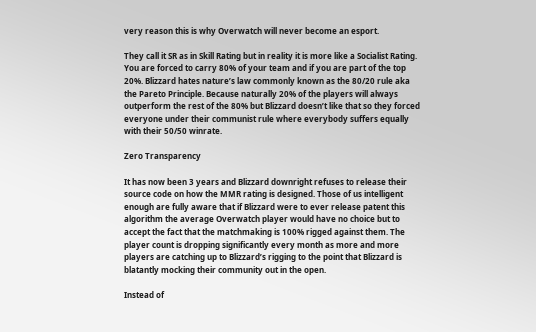very reason this is why Overwatch will never become an esport.

They call it SR as in Skill Rating but in reality it is more like a Socialist Rating. You are forced to carry 80% of your team and if you are part of the top 20%. Blizzard hates nature’s law commonly known as the 80/20 rule aka the Pareto Principle. Because naturally 20% of the players will always outperform the rest of the 80% but Blizzard doesn’t like that so they forced everyone under their communist rule where everybody suffers equally with their 50/50 winrate.

Zero Transparency

It has now been 3 years and Blizzard downright refuses to release their source code on how the MMR rating is designed. Those of us intelligent enough are fully aware that if Blizzard were to ever release patent this algorithm the average Overwatch player would have no choice but to accept the fact that the matchmaking is 100% rigged against them. The player count is dropping significantly every month as more and more players are catching up to Blizzard’s rigging to the point that Blizzard is blatantly mocking their community out in the open.

Instead of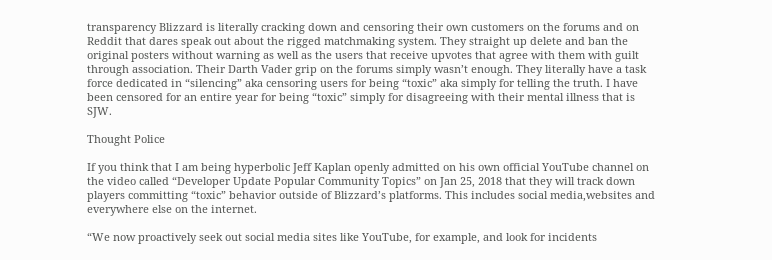transparency Blizzard is literally cracking down and censoring their own customers on the forums and on Reddit that dares speak out about the rigged matchmaking system. They straight up delete and ban the original posters without warning as well as the users that receive upvotes that agree with them with guilt through association. Their Darth Vader grip on the forums simply wasn’t enough. They literally have a task force dedicated in “silencing” aka censoring users for being “toxic” aka simply for telling the truth. I have been censored for an entire year for being “toxic” simply for disagreeing with their mental illness that is SJW.

Thought Police

If you think that I am being hyperbolic Jeff Kaplan openly admitted on his own official YouTube channel on the video called “Developer Update Popular Community Topics” on Jan 25, 2018 that they will track down players committing “toxic” behavior outside of Blizzard’s platforms. This includes social media,websites and everywhere else on the internet.

“We now proactively seek out social media sites like YouTube, for example, and look for incidents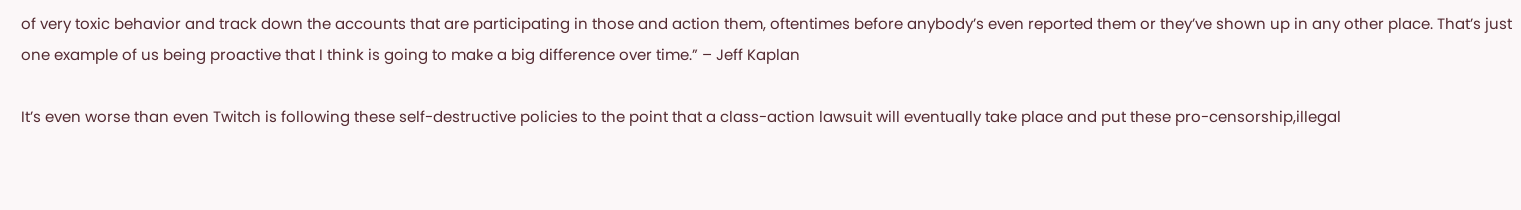of very toxic behavior and track down the accounts that are participating in those and action them, oftentimes before anybody’s even reported them or they’ve shown up in any other place. That’s just one example of us being proactive that I think is going to make a big difference over time.” – Jeff Kaplan

It’s even worse than even Twitch is following these self-destructive policies to the point that a class-action lawsuit will eventually take place and put these pro-censorship,illegal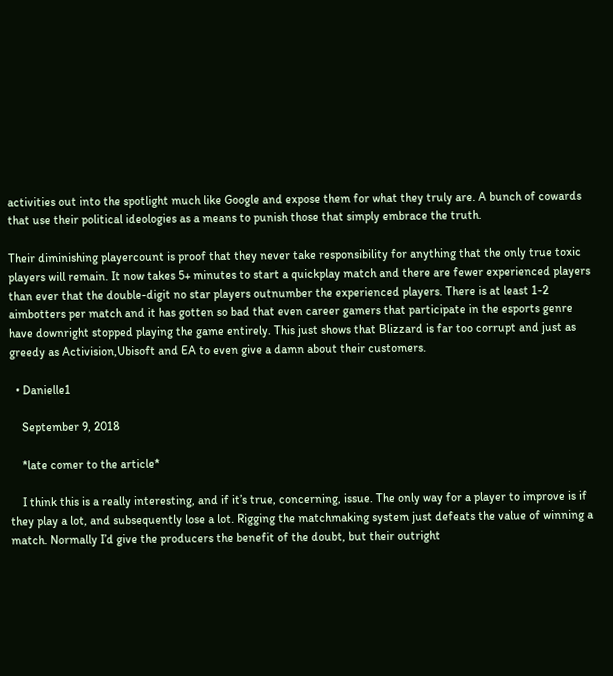activities out into the spotlight much like Google and expose them for what they truly are. A bunch of cowards that use their political ideologies as a means to punish those that simply embrace the truth.

Their diminishing playercount is proof that they never take responsibility for anything that the only true toxic players will remain. It now takes 5+ minutes to start a quickplay match and there are fewer experienced players than ever that the double-digit no star players outnumber the experienced players. There is at least 1-2 aimbotters per match and it has gotten so bad that even career gamers that participate in the esports genre have downright stopped playing the game entirely. This just shows that Blizzard is far too corrupt and just as greedy as Activision,Ubisoft and EA to even give a damn about their customers.

  • Danielle1

    September 9, 2018

    *late comer to the article*

    I think this is a really interesting, and if it’s true, concerning, issue. The only way for a player to improve is if they play a lot, and subsequently lose a lot. Rigging the matchmaking system just defeats the value of winning a match. Normally I’d give the producers the benefit of the doubt, but their outright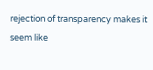rejection of transparency makes it seem like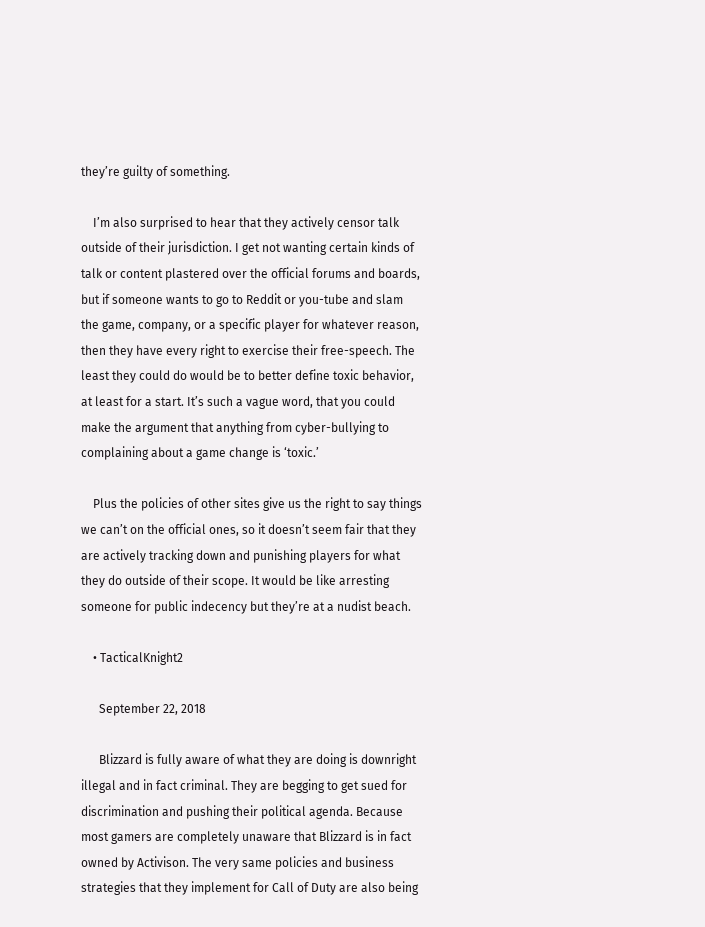they’re guilty of something.

    I’m also surprised to hear that they actively censor talk outside of their jurisdiction. I get not wanting certain kinds of talk or content plastered over the official forums and boards, but if someone wants to go to Reddit or you-tube and slam the game, company, or a specific player for whatever reason, then they have every right to exercise their free-speech. The least they could do would be to better define toxic behavior, at least for a start. It’s such a vague word, that you could make the argument that anything from cyber-bullying to complaining about a game change is ‘toxic.’

    Plus the policies of other sites give us the right to say things we can’t on the official ones, so it doesn’t seem fair that they are actively tracking down and punishing players for what they do outside of their scope. It would be like arresting someone for public indecency but they’re at a nudist beach.

    • TacticalKnight2

      September 22, 2018

      Blizzard is fully aware of what they are doing is downright illegal and in fact criminal. They are begging to get sued for discrimination and pushing their political agenda. Because most gamers are completely unaware that Blizzard is in fact owned by Activison. The very same policies and business strategies that they implement for Call of Duty are also being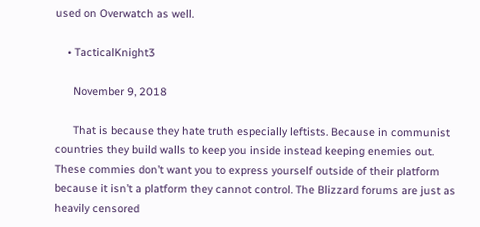used on Overwatch as well.

    • TacticalKnight3

      November 9, 2018

      That is because they hate truth especially leftists. Because in communist countries they build walls to keep you inside instead keeping enemies out. These commies don’t want you to express yourself outside of their platform because it isn’t a platform they cannot control. The Blizzard forums are just as heavily censored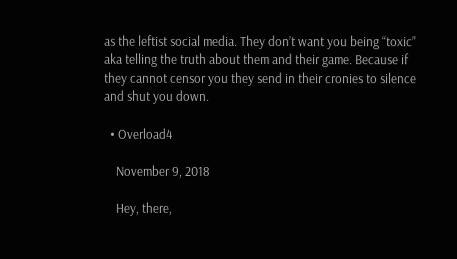as the leftist social media. They don’t want you being “toxic” aka telling the truth about them and their game. Because if they cannot censor you they send in their cronies to silence and shut you down.

  • Overload4

    November 9, 2018

    Hey, there,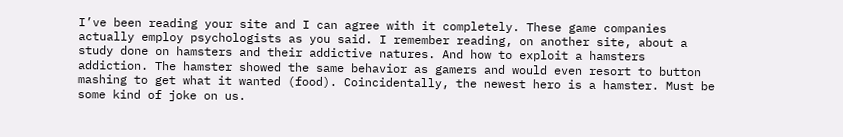I’ve been reading your site and I can agree with it completely. These game companies actually employ psychologists as you said. I remember reading, on another site, about a study done on hamsters and their addictive natures. And how to exploit a hamsters addiction. The hamster showed the same behavior as gamers and would even resort to button mashing to get what it wanted (food). Coincidentally, the newest hero is a hamster. Must be some kind of joke on us.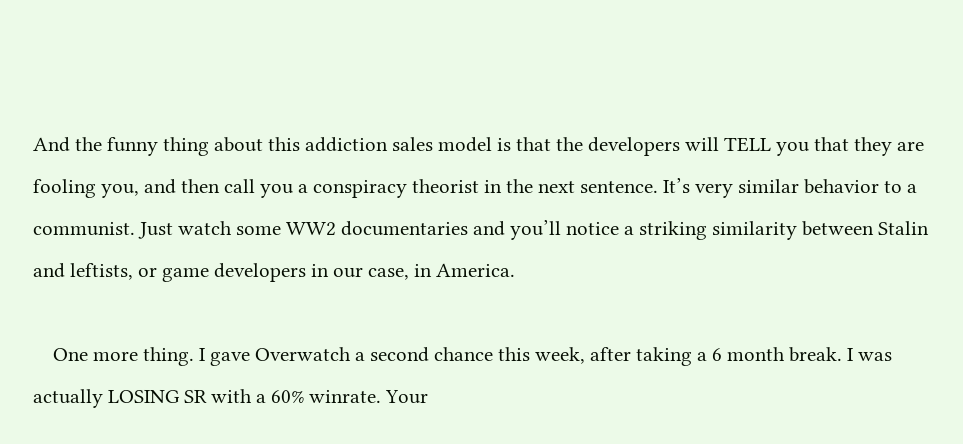And the funny thing about this addiction sales model is that the developers will TELL you that they are fooling you, and then call you a conspiracy theorist in the next sentence. It’s very similar behavior to a communist. Just watch some WW2 documentaries and you’ll notice a striking similarity between Stalin and leftists, or game developers in our case, in America.

    One more thing. I gave Overwatch a second chance this week, after taking a 6 month break. I was actually LOSING SR with a 60% winrate. Your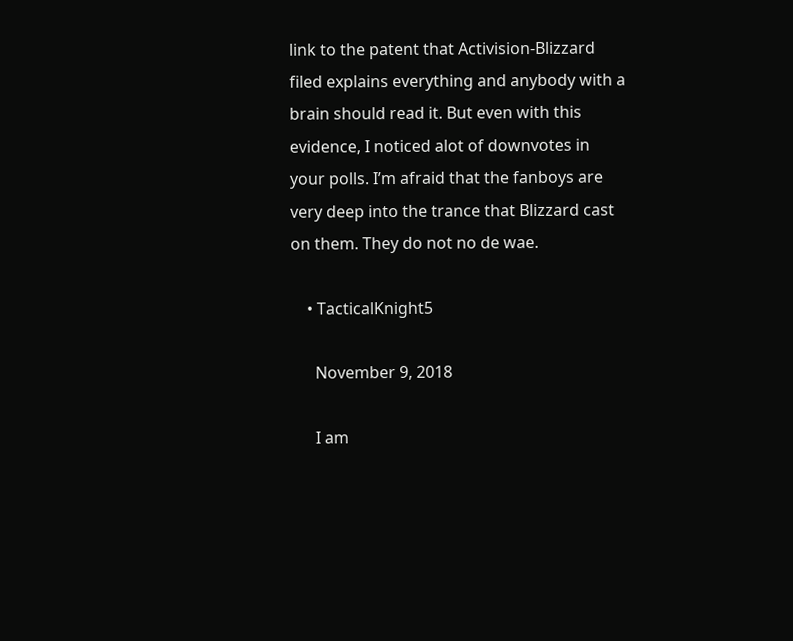link to the patent that Activision-Blizzard filed explains everything and anybody with a brain should read it. But even with this evidence, I noticed alot of downvotes in your polls. I’m afraid that the fanboys are very deep into the trance that Blizzard cast on them. They do not no de wae.

    • TacticalKnight5

      November 9, 2018

      I am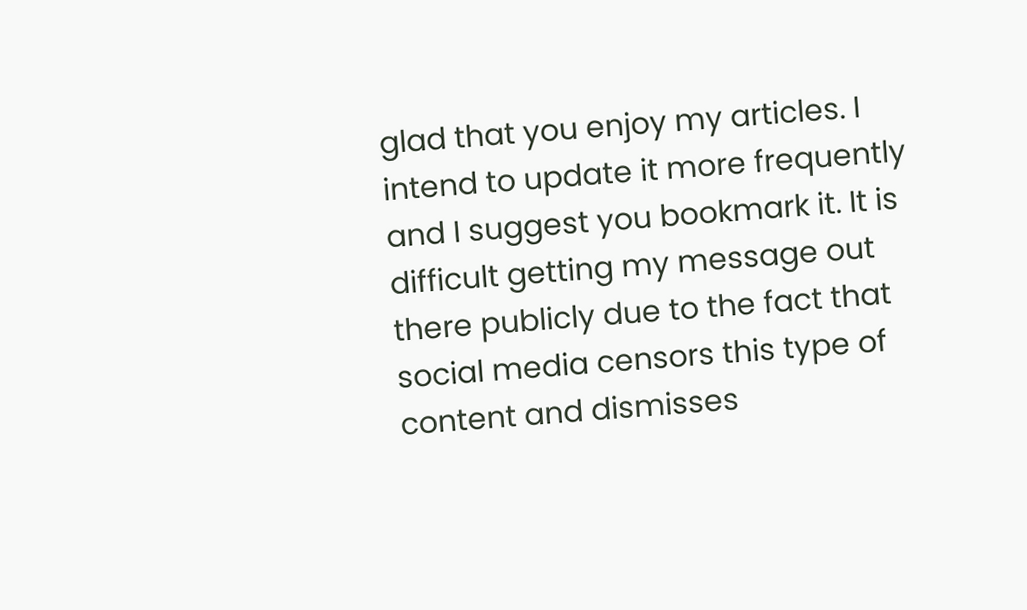glad that you enjoy my articles. I intend to update it more frequently and I suggest you bookmark it. It is difficult getting my message out there publicly due to the fact that social media censors this type of content and dismisses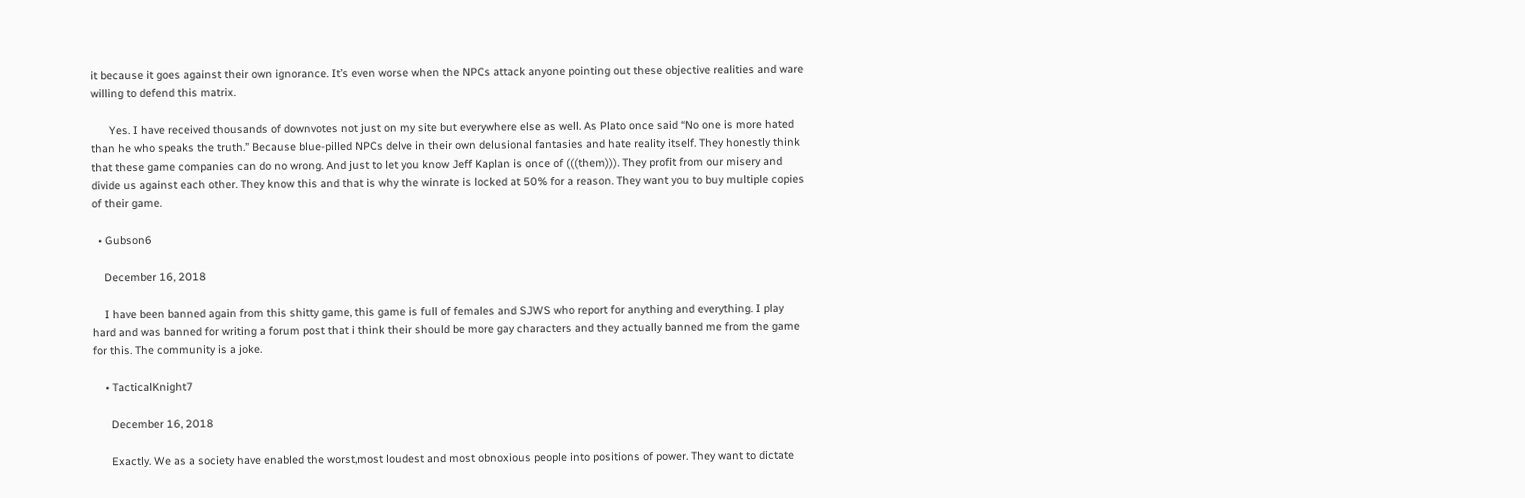it because it goes against their own ignorance. It’s even worse when the NPCs attack anyone pointing out these objective realities and ware willing to defend this matrix.

      Yes. I have received thousands of downvotes not just on my site but everywhere else as well. As Plato once said “No one is more hated than he who speaks the truth.” Because blue-pilled NPCs delve in their own delusional fantasies and hate reality itself. They honestly think that these game companies can do no wrong. And just to let you know Jeff Kaplan is once of (((them))). They profit from our misery and divide us against each other. They know this and that is why the winrate is locked at 50% for a reason. They want you to buy multiple copies of their game.

  • Gubson6

    December 16, 2018

    I have been banned again from this shitty game, this game is full of females and SJWS who report for anything and everything. I play hard and was banned for writing a forum post that i think their should be more gay characters and they actually banned me from the game for this. The community is a joke.

    • TacticalKnight7

      December 16, 2018

      Exactly. We as a society have enabled the worst,most loudest and most obnoxious people into positions of power. They want to dictate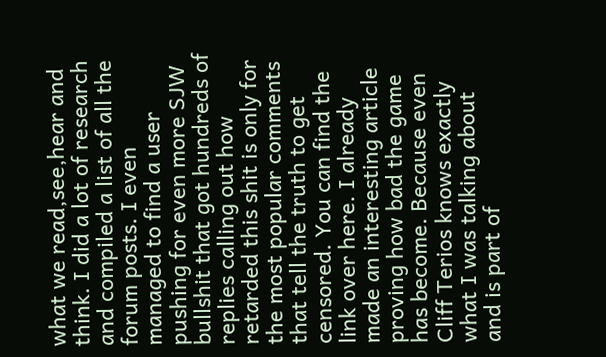what we read,see,hear and think. I did a lot of research and compiled a list of all the forum posts. I even managed to find a user pushing for even more SJW bullshit that got hundreds of replies calling out how retarded this shit is only for the most popular comments that tell the truth to get censored. You can find the link over here. I already made an interesting article proving how bad the game has become. Because even Cliff Terios knows exactly what I was talking about and is part of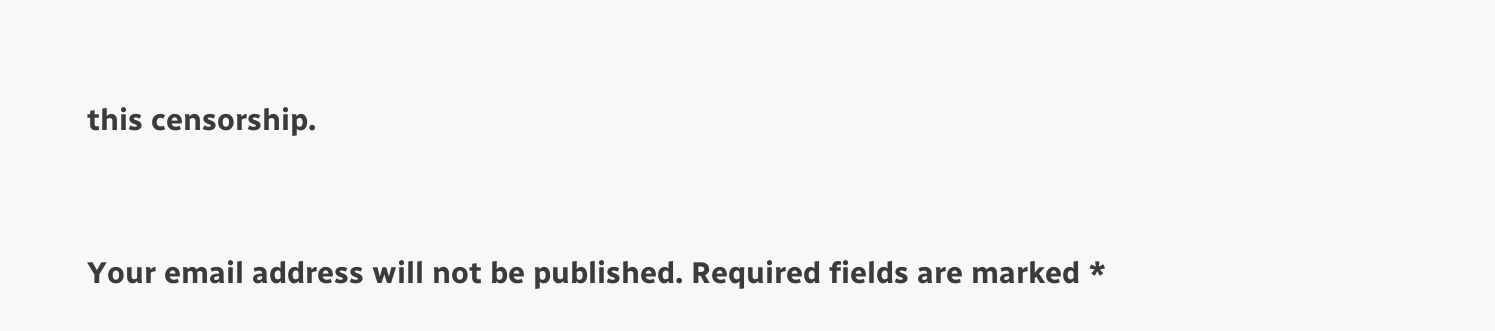this censorship.


Your email address will not be published. Required fields are marked *